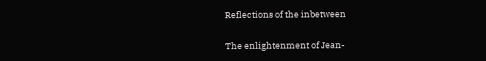Reflections of the inbetween

The enlightenment of Jean-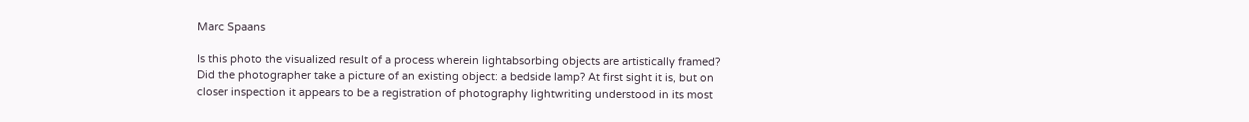Marc Spaans

Is this photo the visualized result of a process wherein lightabsorbing objects are artistically framed? Did the photographer take a picture of an existing object: a bedside lamp? At first sight it is, but on closer inspection it appears to be a registration of photography lightwriting understood in its most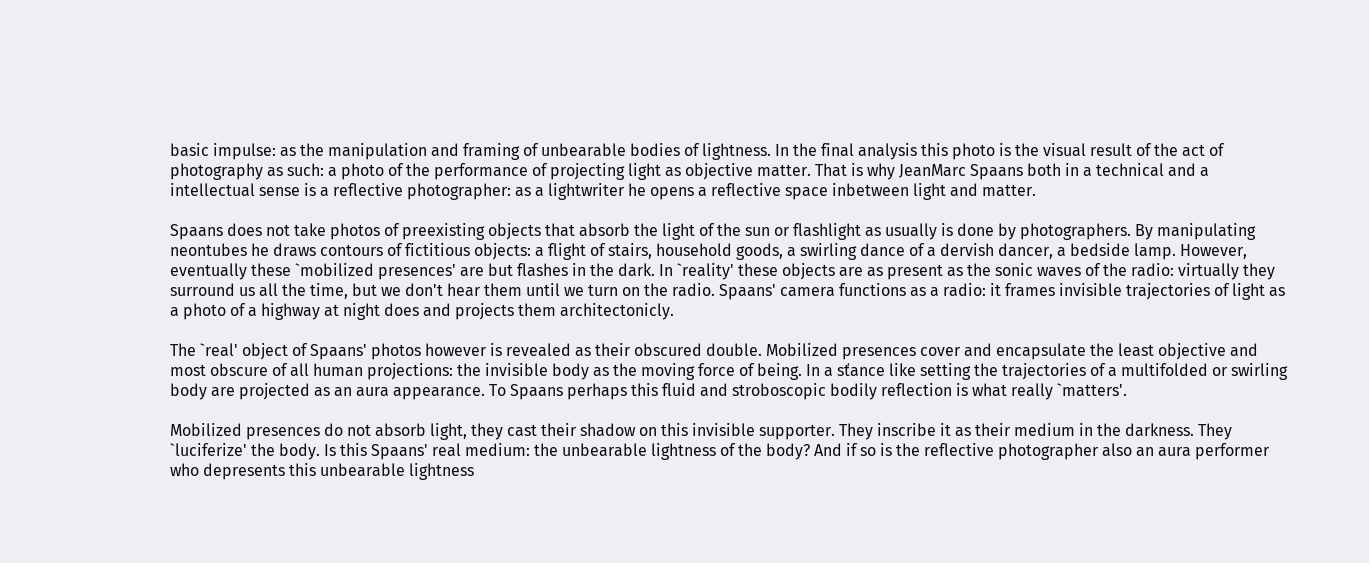basic impulse: as the manipulation and framing of unbearable bodies of lightness. In the final analysis this photo is the visual result of the act of photography as such: a photo of the performance of projecting light as objective matter. That is why JeanMarc Spaans both in a technical and a intellectual sense is a reflective photographer: as a lightwriter he opens a reflective space inbetween light and matter.

Spaans does not take photos of preexisting objects that absorb the light of the sun or flashlight as usually is done by photographers. By manipulating neontubes he draws contours of fictitious objects: a flight of stairs, household goods, a swirling dance of a dervish dancer, a bedside lamp. However, eventually these `mobilized presences' are but flashes in the dark. In `reality' these objects are as present as the sonic waves of the radio: virtually they surround us all the time, but we don't hear them until we turn on the radio. Spaans' camera functions as a radio: it frames invisible trajectories of light as a photo of a highway at night does and projects them architectonicly.

The `real' object of Spaans' photos however is revealed as their obscured double. Mobilized presences cover and encapsulate the least objective and most obscure of all human projections: the invisible body as the moving force of being. In a sťance like setting the trajectories of a multifolded or swirling body are projected as an aura appearance. To Spaans perhaps this fluid and stroboscopic bodily reflection is what really `matters'.

Mobilized presences do not absorb light, they cast their shadow on this invisible supporter. They inscribe it as their medium in the darkness. They `luciferize' the body. Is this Spaans' real medium: the unbearable lightness of the body? And if so is the reflective photographer also an aura performer who depresents this unbearable lightness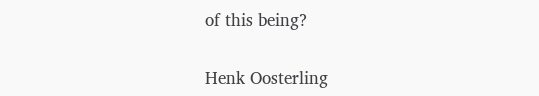of this being?

Henk Oosterling